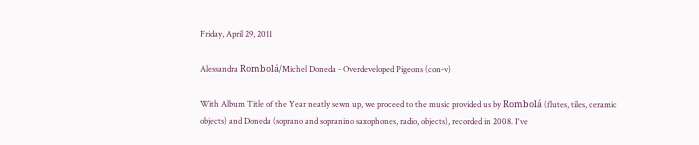Friday, April 29, 2011

Alessandra Rombolá/Michel Doneda - Overdeveloped Pigeons (con-v)

With Album Title of the Year neatly sewn up, we proceed to the music provided us by Rombolá (flutes, tiles, ceramic objects) and Doneda (soprano and sopranino saxophones, radio, objects), recorded in 2008. I've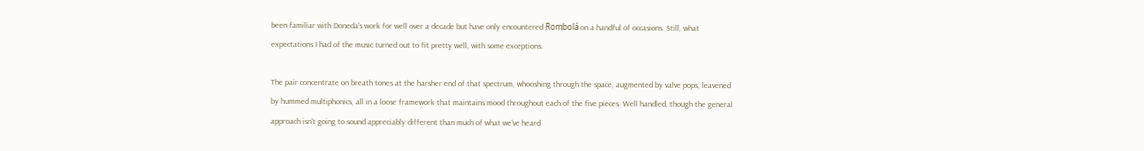been familiar with Doneda's work for well over a decade but have only encountered Rombolá on a handful of occasions. Still, what expectations I had of the music turned out to fit pretty well, with some exceptions.

The pair concentrate on breath tones at the harsher end of that spectrum, whooshing through the space, augmented by valve pops, leavened by hummed multiphonics, all in a loose framework that maintains mood throughout each of the five pieces. Well handled, though the general approach isn't going to sound appreciably different than much of what we've heard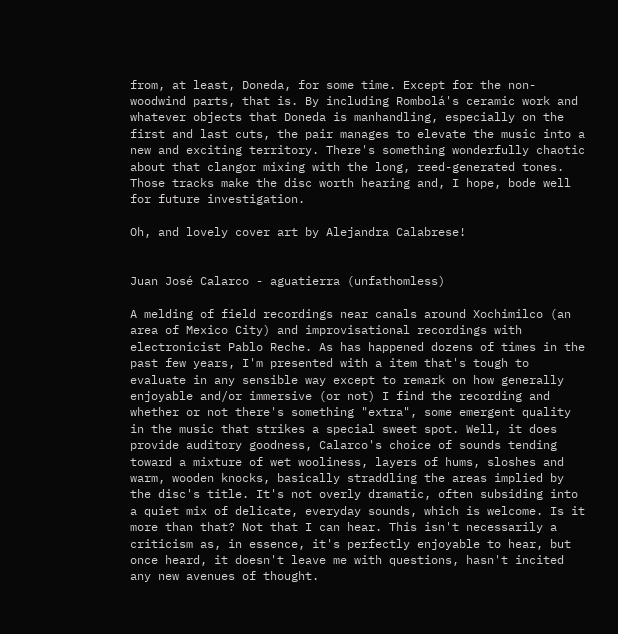from, at least, Doneda, for some time. Except for the non-woodwind parts, that is. By including Rombolá's ceramic work and whatever objects that Doneda is manhandling, especially on the first and last cuts, the pair manages to elevate the music into a new and exciting territory. There's something wonderfully chaotic about that clangor mixing with the long, reed-generated tones. Those tracks make the disc worth hearing and, I hope, bode well for future investigation.

Oh, and lovely cover art by Alejandra Calabrese!


Juan José Calarco - aguatierra (unfathomless)

A melding of field recordings near canals around Xochimilco (an area of Mexico City) and improvisational recordings with electronicist Pablo Reche. As has happened dozens of times in the past few years, I'm presented with a item that's tough to evaluate in any sensible way except to remark on how generally enjoyable and/or immersive (or not) I find the recording and whether or not there's something "extra", some emergent quality in the music that strikes a special sweet spot. Well, it does provide auditory goodness, Calarco's choice of sounds tending toward a mixture of wet wooliness, layers of hums, sloshes and warm, wooden knocks, basically straddling the areas implied by the disc's title. It's not overly dramatic, often subsiding into a quiet mix of delicate, everyday sounds, which is welcome. Is it more than that? Not that I can hear. This isn't necessarily a criticism as, in essence, it's perfectly enjoyable to hear, but once heard, it doesn't leave me with questions, hasn't incited any new avenues of thought.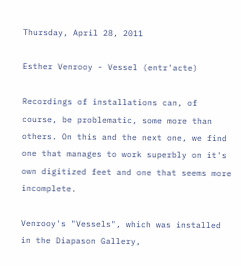Thursday, April 28, 2011

Esther Venrooy - Vessel (entr'acte)

Recordings of installations can, of course, be problematic, some more than others. On this and the next one, we find one that manages to work superbly on it's own digitized feet and one that seems more incomplete.

Venrooy's "Vessels", which was installed in the Diapason Gallery,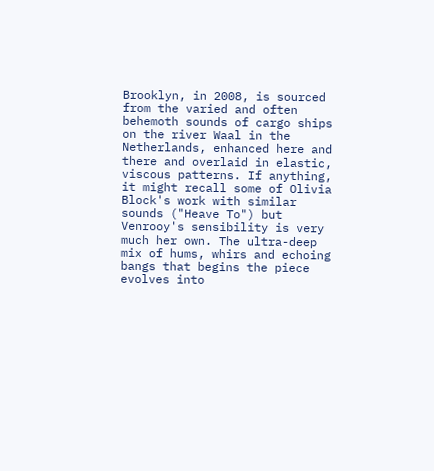Brooklyn, in 2008, is sourced from the varied and often behemoth sounds of cargo ships on the river Waal in the Netherlands, enhanced here and there and overlaid in elastic, viscous patterns. If anything, it might recall some of Olivia Block's work with similar sounds ("Heave To") but Venrooy's sensibility is very much her own. The ultra-deep mix of hums, whirs and echoing bangs that begins the piece evolves into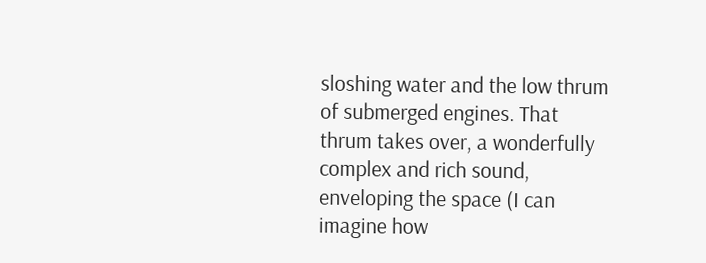sloshing water and the low thrum of submerged engines. That thrum takes over, a wonderfully complex and rich sound, enveloping the space (I can imagine how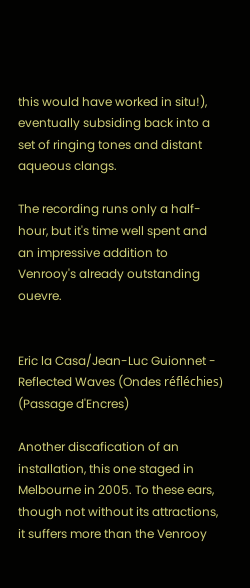this would have worked in situ!), eventually subsiding back into a set of ringing tones and distant aqueous clangs.

The recording runs only a half-hour, but it's time well spent and an impressive addition to Venrooy's already outstanding ouevre.


Eric la Casa/Jean-Luc Guionnet - Reflected Waves (Ondes réfléchies) (Passage d'Encres)

Another discafication of an installation, this one staged in Melbourne in 2005. To these ears, though not without its attractions, it suffers more than the Venrooy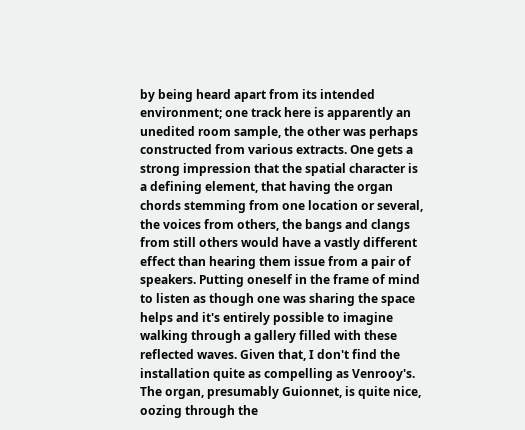by being heard apart from its intended environment; one track here is apparently an unedited room sample, the other was perhaps constructed from various extracts. One gets a strong impression that the spatial character is a defining element, that having the organ chords stemming from one location or several, the voices from others, the bangs and clangs from still others would have a vastly different effect than hearing them issue from a pair of speakers. Putting oneself in the frame of mind to listen as though one was sharing the space helps and it's entirely possible to imagine walking through a gallery filled with these reflected waves. Given that, I don't find the installation quite as compelling as Venrooy's. The organ, presumably Guionnet, is quite nice, oozing through the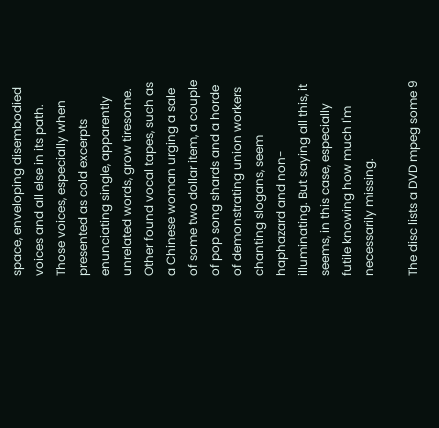space, enveloping disembodied voices and all else in its path. Those voices, especially when presented as cold excerpts enunciating single, apparently unrelated words, grow tiresome. Other found vocal tapes, such as a Chinese woman urging a sale of some two dollar item, a couple of pop song shards and a horde of demonstrating union workers chanting slogans, seem haphazard and non-illuminating. But saying all this, it seems, in this case, especially futile knowing how much I'm necessarily missing.

The disc lists a DVD mpeg some 9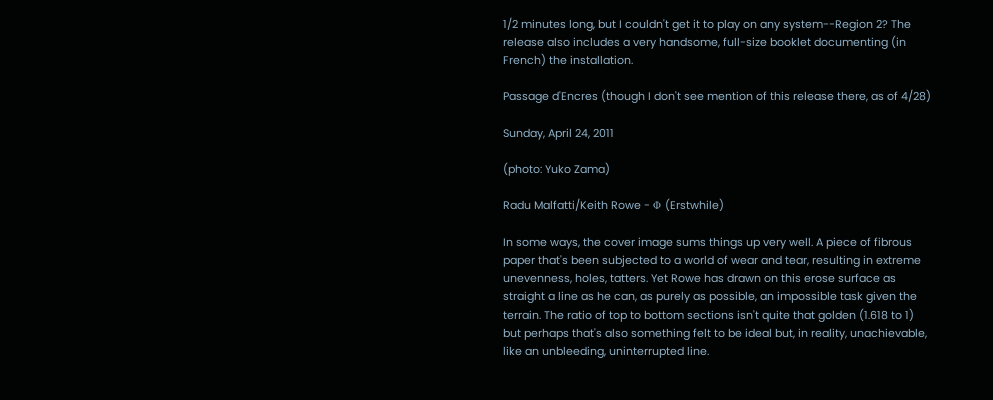1/2 minutes long, but I couldn't get it to play on any system--Region 2? The release also includes a very handsome, full-size booklet documenting (in French) the installation.

Passage d'Encres (though I don't see mention of this release there, as of 4/28)

Sunday, April 24, 2011

(photo: Yuko Zama)

Radu Malfatti/Keith Rowe - Φ (Erstwhile)

In some ways, the cover image sums things up very well. A piece of fibrous paper that's been subjected to a world of wear and tear, resulting in extreme unevenness, holes, tatters. Yet Rowe has drawn on this erose surface as straight a line as he can, as purely as possible, an impossible task given the terrain. The ratio of top to bottom sections isn't quite that golden (1.618 to 1) but perhaps that's also something felt to be ideal but, in reality, unachievable, like an unbleeding, uninterrupted line.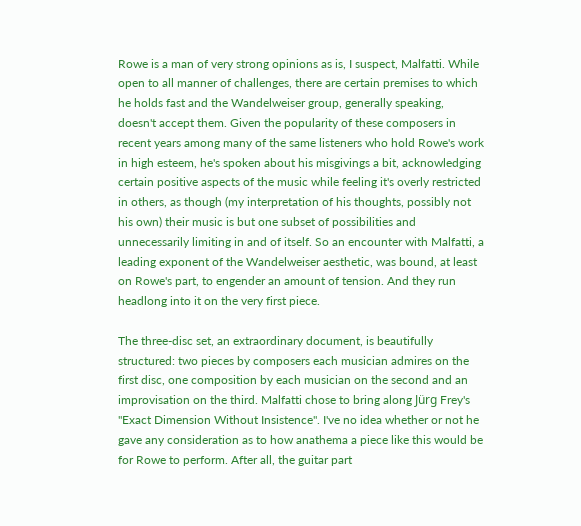Rowe is a man of very strong opinions as is, I suspect, Malfatti. While open to all manner of challenges, there are certain premises to which he holds fast and the Wandelweiser group, generally speaking, doesn't accept them. Given the popularity of these composers in recent years among many of the same listeners who hold Rowe's work in high esteem, he's spoken about his misgivings a bit, acknowledging certain positive aspects of the music while feeling it's overly restricted in others, as though (my interpretation of his thoughts, possibly not his own) their music is but one subset of possibilities and unnecessarily limiting in and of itself. So an encounter with Malfatti, a leading exponent of the Wandelweiser aesthetic, was bound, at least on Rowe's part, to engender an amount of tension. And they run headlong into it on the very first piece.

The three-disc set, an extraordinary document, is beautifully structured: two pieces by composers each musician admires on the first disc, one composition by each musician on the second and an improvisation on the third. Malfatti chose to bring along Jürg Frey's "Exact Dimension Without Insistence". I've no idea whether or not he gave any consideration as to how anathema a piece like this would be for Rowe to perform. After all, the guitar part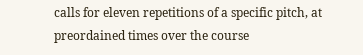calls for eleven repetitions of a specific pitch, at preordained times over the course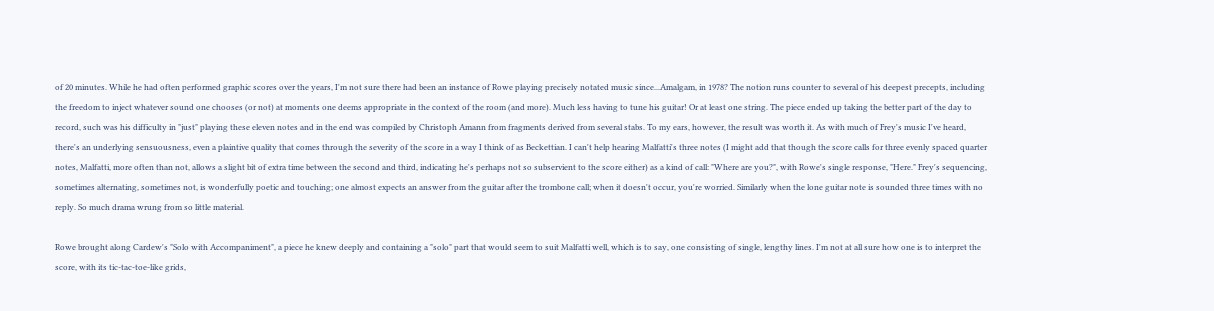of 20 minutes. While he had often performed graphic scores over the years, I'm not sure there had been an instance of Rowe playing precisely notated music since...Amalgam, in 1978? The notion runs counter to several of his deepest precepts, including the freedom to inject whatever sound one chooses (or not) at moments one deems appropriate in the context of the room (and more). Much less having to tune his guitar! Or at least one string. The piece ended up taking the better part of the day to record, such was his difficulty in "just" playing these eleven notes and in the end was compiled by Christoph Amann from fragments derived from several stabs. To my ears, however, the result was worth it. As with much of Frey's music I've heard, there's an underlying sensuousness, even a plaintive quality that comes through the severity of the score in a way I think of as Beckettian. I can't help hearing Malfatti's three notes (I might add that though the score calls for three evenly spaced quarter notes, Malfatti, more often than not, allows a slight bit of extra time between the second and third, indicating he's perhaps not so subservient to the score either) as a kind of call: "Where are you?", with Rowe's single response, "Here." Frey's sequencing, sometimes alternating, sometimes not, is wonderfully poetic and touching; one almost expects an answer from the guitar after the trombone call; when it doesn't occur, you're worried. Similarly when the lone guitar note is sounded three times with no reply. So much drama wrung from so little material.

Rowe brought along Cardew's "Solo with Accompaniment", a piece he knew deeply and containing a "solo" part that would seem to suit Malfatti well, which is to say, one consisting of single, lengthy lines. I'm not at all sure how one is to interpret the score, with its tic-tac-toe-like grids,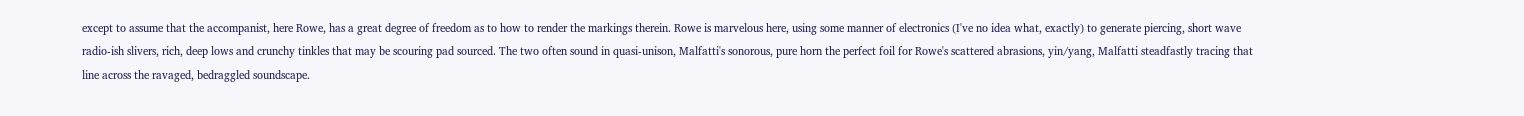except to assume that the accompanist, here Rowe, has a great degree of freedom as to how to render the markings therein. Rowe is marvelous here, using some manner of electronics (I've no idea what, exactly) to generate piercing, short wave radio-ish slivers, rich, deep lows and crunchy tinkles that may be scouring pad sourced. The two often sound in quasi-unison, Malfatti's sonorous, pure horn the perfect foil for Rowe's scattered abrasions, yin/yang, Malfatti steadfastly tracing that line across the ravaged, bedraggled soundscape.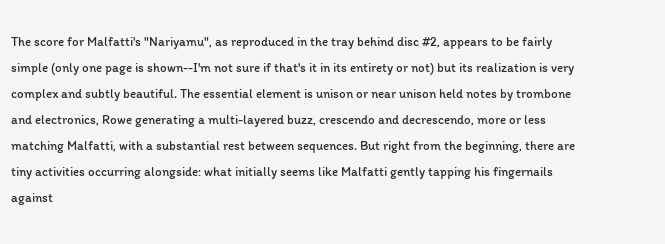The score for Malfatti's "Nariyamu", as reproduced in the tray behind disc #2, appears to be fairly simple (only one page is shown--I'm not sure if that's it in its entirety or not) but its realization is very complex and subtly beautiful. The essential element is unison or near unison held notes by trombone and electronics, Rowe generating a multi-layered buzz, crescendo and decrescendo, more or less matching Malfatti, with a substantial rest between sequences. But right from the beginning, there are tiny activities occurring alongside: what initially seems like Malfatti gently tapping his fingernails against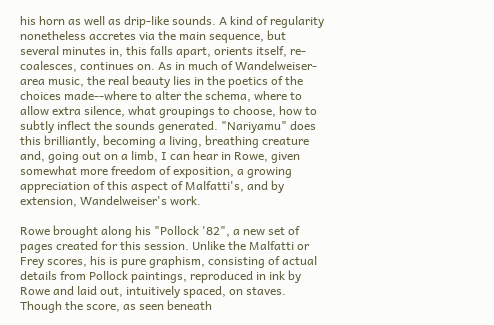his horn as well as drip-like sounds. A kind of regularity nonetheless accretes via the main sequence, but several minutes in, this falls apart, orients itself, re-coalesces, continues on. As in much of Wandelweiser-area music, the real beauty lies in the poetics of the choices made--where to alter the schema, where to allow extra silence, what groupings to choose, how to subtly inflect the sounds generated. "Nariyamu" does this brilliantly, becoming a living, breathing creature and, going out on a limb, I can hear in Rowe, given somewhat more freedom of exposition, a growing appreciation of this aspect of Malfatti's, and by extension, Wandelweiser's work.

Rowe brought along his "Pollock '82", a new set of pages created for this session. Unlike the Malfatti or Frey scores, his is pure graphism, consisting of actual details from Pollock paintings, reproduced in ink by Rowe and laid out, intuitively spaced, on staves. Though the score, as seen beneath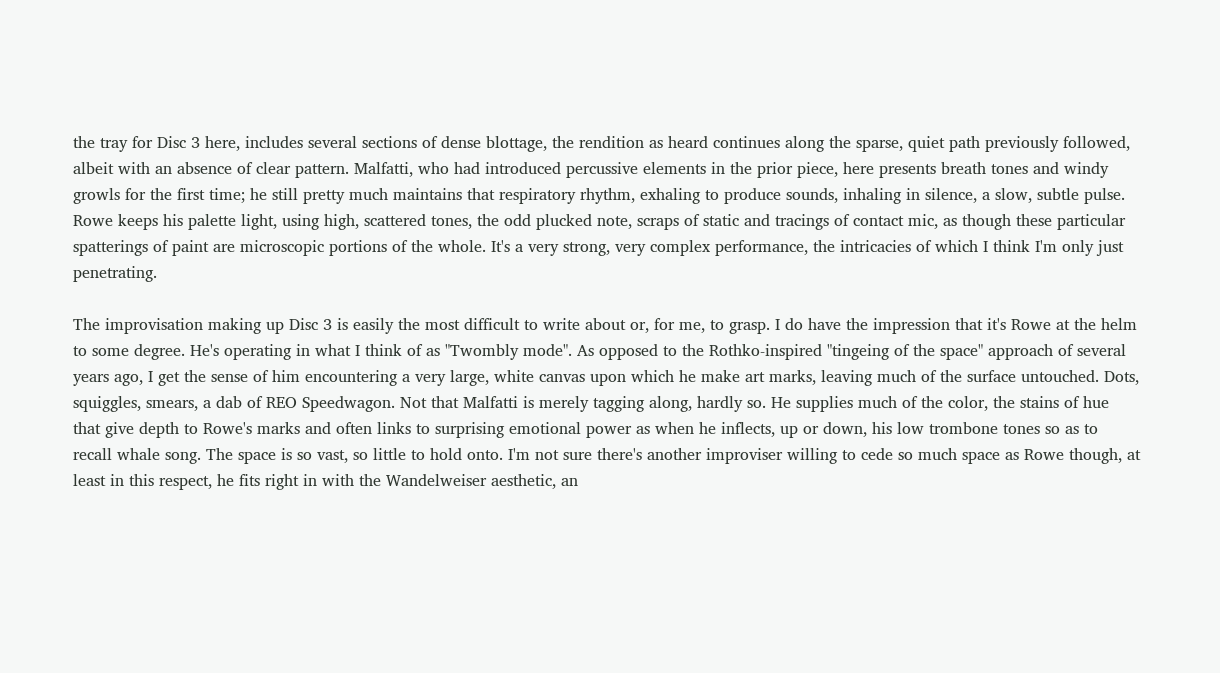the tray for Disc 3 here, includes several sections of dense blottage, the rendition as heard continues along the sparse, quiet path previously followed, albeit with an absence of clear pattern. Malfatti, who had introduced percussive elements in the prior piece, here presents breath tones and windy growls for the first time; he still pretty much maintains that respiratory rhythm, exhaling to produce sounds, inhaling in silence, a slow, subtle pulse. Rowe keeps his palette light, using high, scattered tones, the odd plucked note, scraps of static and tracings of contact mic, as though these particular spatterings of paint are microscopic portions of the whole. It's a very strong, very complex performance, the intricacies of which I think I'm only just penetrating.

The improvisation making up Disc 3 is easily the most difficult to write about or, for me, to grasp. I do have the impression that it's Rowe at the helm to some degree. He's operating in what I think of as "Twombly mode". As opposed to the Rothko-inspired "tingeing of the space" approach of several years ago, I get the sense of him encountering a very large, white canvas upon which he make art marks, leaving much of the surface untouched. Dots, squiggles, smears, a dab of REO Speedwagon. Not that Malfatti is merely tagging along, hardly so. He supplies much of the color, the stains of hue that give depth to Rowe's marks and often links to surprising emotional power as when he inflects, up or down, his low trombone tones so as to recall whale song. The space is so vast, so little to hold onto. I'm not sure there's another improviser willing to cede so much space as Rowe though, at least in this respect, he fits right in with the Wandelweiser aesthetic, an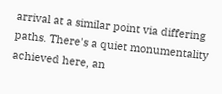arrival at a similar point via differing paths. There's a quiet monumentality achieved here, an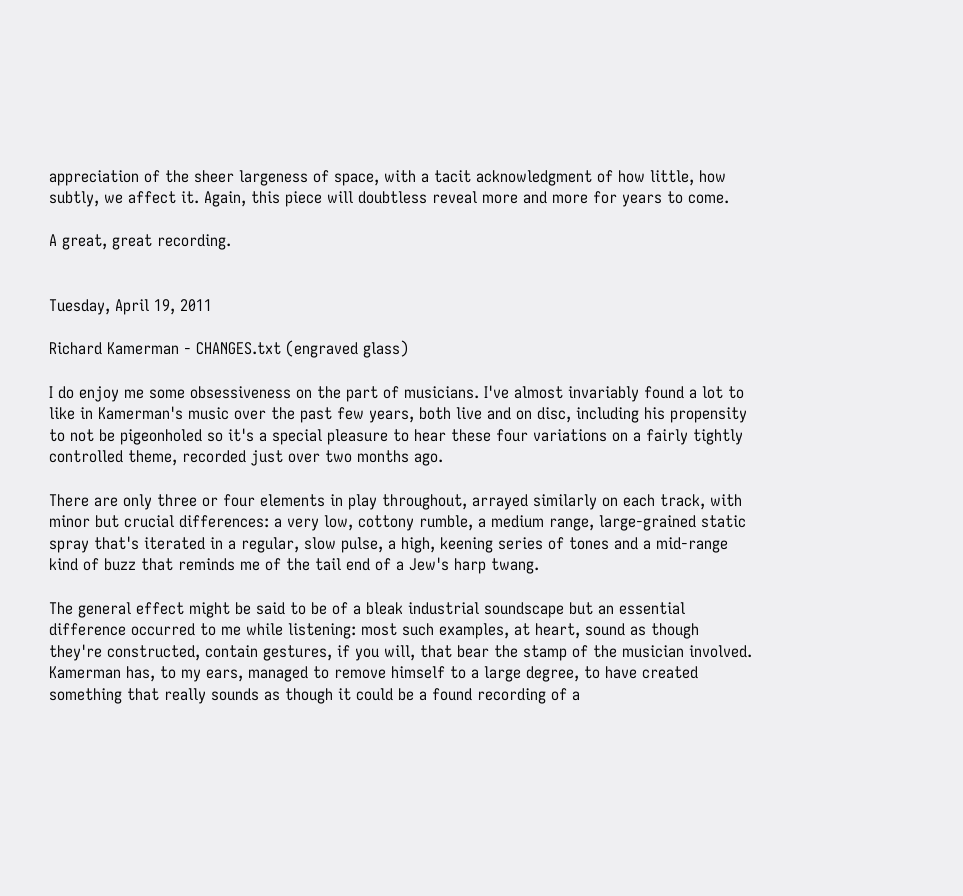appreciation of the sheer largeness of space, with a tacit acknowledgment of how little, how subtly, we affect it. Again, this piece will doubtless reveal more and more for years to come.

A great, great recording.


Tuesday, April 19, 2011

Richard Kamerman - CHANGES.txt (engraved glass)

I do enjoy me some obsessiveness on the part of musicians. I've almost invariably found a lot to like in Kamerman's music over the past few years, both live and on disc, including his propensity to not be pigeonholed so it's a special pleasure to hear these four variations on a fairly tightly controlled theme, recorded just over two months ago.

There are only three or four elements in play throughout, arrayed similarly on each track, with minor but crucial differences: a very low, cottony rumble, a medium range, large-grained static spray that's iterated in a regular, slow pulse, a high, keening series of tones and a mid-range kind of buzz that reminds me of the tail end of a Jew's harp twang.

The general effect might be said to be of a bleak industrial soundscape but an essential difference occurred to me while listening: most such examples, at heart, sound as though they're constructed, contain gestures, if you will, that bear the stamp of the musician involved. Kamerman has, to my ears, managed to remove himself to a large degree, to have created something that really sounds as though it could be a found recording of a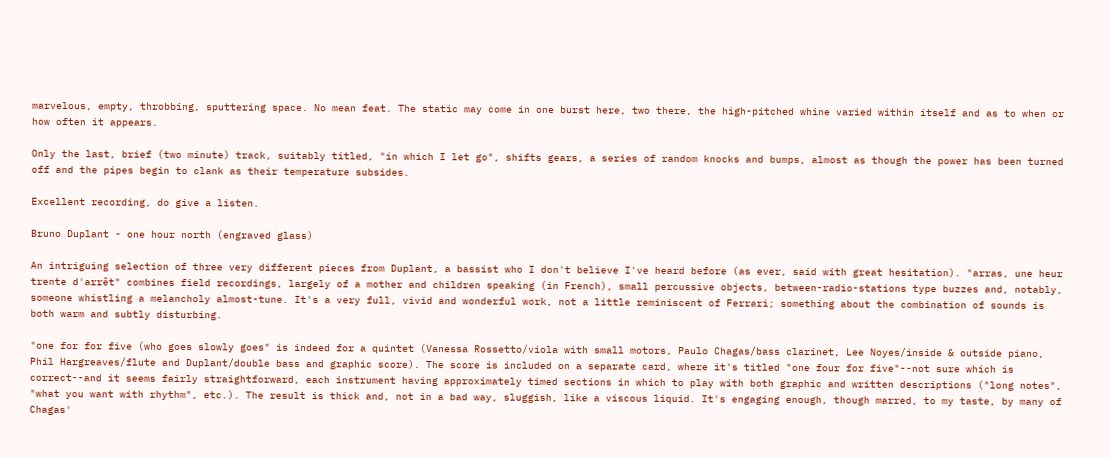marvelous, empty, throbbing, sputtering space. No mean feat. The static may come in one burst here, two there, the high-pitched whine varied within itself and as to when or how often it appears.

Only the last, brief (two minute) track, suitably titled, "in which I let go", shifts gears, a series of random knocks and bumps, almost as though the power has been turned off and the pipes begin to clank as their temperature subsides.

Excellent recording, do give a listen.

Bruno Duplant - one hour north (engraved glass)

An intriguing selection of three very different pieces from Duplant, a bassist who I don't believe I've heard before (as ever, said with great hesitation). "arras, une heur trente d'arrêt" combines field recordings, largely of a mother and children speaking (in French), small percussive objects, between-radio-stations type buzzes and, notably, someone whistling a melancholy almost-tune. It's a very full, vivid and wonderful work, not a little reminiscent of Ferrari; something about the combination of sounds is both warm and subtly disturbing.

"one for for five (who goes slowly goes" is indeed for a quintet (Vanessa Rossetto/viola with small motors, Paulo Chagas/bass clarinet, Lee Noyes/inside & outside piano, Phil Hargreaves/flute and Duplant/double bass and graphic score). The score is included on a separate card, where it's titled "one four for five"--not sure which is correct--and it seems fairly straightforward, each instrument having approximately timed sections in which to play with both graphic and written descriptions ("long notes", "what you want with rhythm", etc.). The result is thick and, not in a bad way, sluggish, like a viscous liquid. It's engaging enough, though marred, to my taste, by many of Chagas'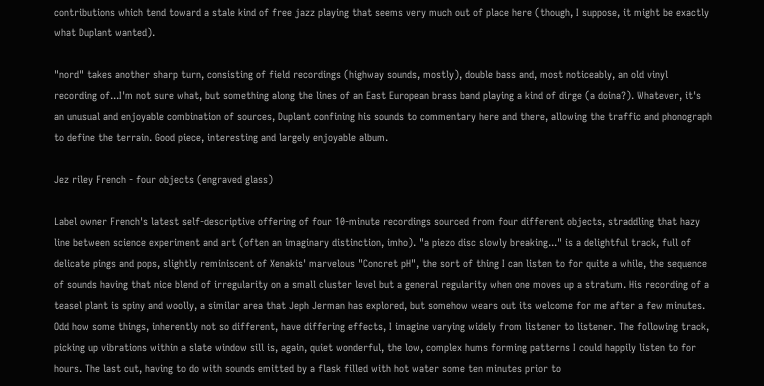contributions which tend toward a stale kind of free jazz playing that seems very much out of place here (though, I suppose, it might be exactly what Duplant wanted).

"nord" takes another sharp turn, consisting of field recordings (highway sounds, mostly), double bass and, most noticeably, an old vinyl recording of...I'm not sure what, but something along the lines of an East European brass band playing a kind of dirge (a doina?). Whatever, it's an unusual and enjoyable combination of sources, Duplant confining his sounds to commentary here and there, allowing the traffic and phonograph to define the terrain. Good piece, interesting and largely enjoyable album.

Jez riley French - four objects (engraved glass)

Label owner French's latest self-descriptive offering of four 10-minute recordings sourced from four different objects, straddling that hazy line between science experiment and art (often an imaginary distinction, imho). "a piezo disc slowly breaking..." is a delightful track, full of delicate pings and pops, slightly reminiscent of Xenakis' marvelous "Concret pH", the sort of thing I can listen to for quite a while, the sequence of sounds having that nice blend of irregularity on a small cluster level but a general regularity when one moves up a stratum. His recording of a teasel plant is spiny and woolly, a similar area that Jeph Jerman has explored, but somehow wears out its welcome for me after a few minutes. Odd how some things, inherently not so different, have differing effects, I imagine varying widely from listener to listener. The following track, picking up vibrations within a slate window sill is, again, quiet wonderful, the low, complex hums forming patterns I could happily listen to for hours. The last cut, having to do with sounds emitted by a flask filled with hot water some ten minutes prior to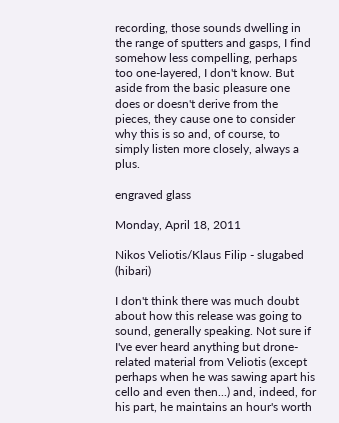recording, those sounds dwelling in the range of sputters and gasps, I find somehow less compelling, perhaps too one-layered, I don't know. But aside from the basic pleasure one does or doesn't derive from the pieces, they cause one to consider why this is so and, of course, to simply listen more closely, always a plus.

engraved glass

Monday, April 18, 2011

Nikos Veliotis/Klaus Filip - slugabed (hibari)

I don't think there was much doubt about how this release was going to sound, generally speaking. Not sure if I've ever heard anything but drone-related material from Veliotis (except perhaps when he was sawing apart his cello and even then...) and, indeed, for his part, he maintains an hour's worth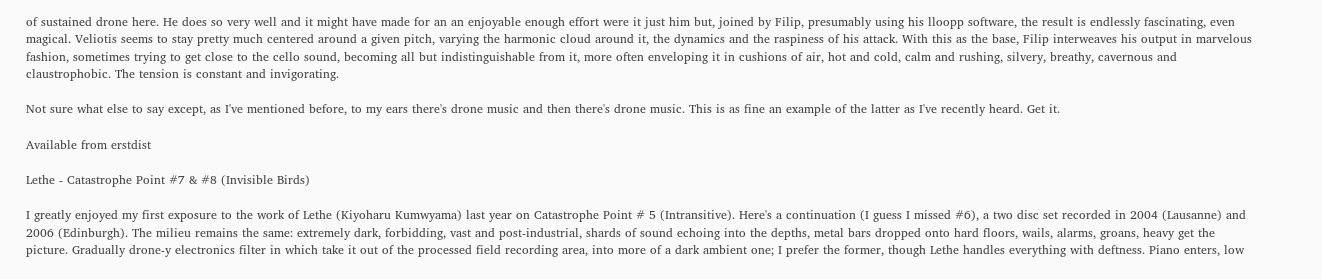of sustained drone here. He does so very well and it might have made for an an enjoyable enough effort were it just him but, joined by Filip, presumably using his lloopp software, the result is endlessly fascinating, even magical. Veliotis seems to stay pretty much centered around a given pitch, varying the harmonic cloud around it, the dynamics and the raspiness of his attack. With this as the base, Filip interweaves his output in marvelous fashion, sometimes trying to get close to the cello sound, becoming all but indistinguishable from it, more often enveloping it in cushions of air, hot and cold, calm and rushing, silvery, breathy, cavernous and claustrophobic. The tension is constant and invigorating.

Not sure what else to say except, as I've mentioned before, to my ears there's drone music and then there's drone music. This is as fine an example of the latter as I've recently heard. Get it.

Available from erstdist

Lethe - Catastrophe Point #7 & #8 (Invisible Birds)

I greatly enjoyed my first exposure to the work of Lethe (Kiyoharu Kumwyama) last year on Catastrophe Point # 5 (Intransitive). Here's a continuation (I guess I missed #6), a two disc set recorded in 2004 (Lausanne) and 2006 (Edinburgh). The milieu remains the same: extremely dark, forbidding, vast and post-industrial, shards of sound echoing into the depths, metal bars dropped onto hard floors, wails, alarms, groans, heavy get the picture. Gradually drone-y electronics filter in which take it out of the processed field recording area, into more of a dark ambient one; I prefer the former, though Lethe handles everything with deftness. Piano enters, low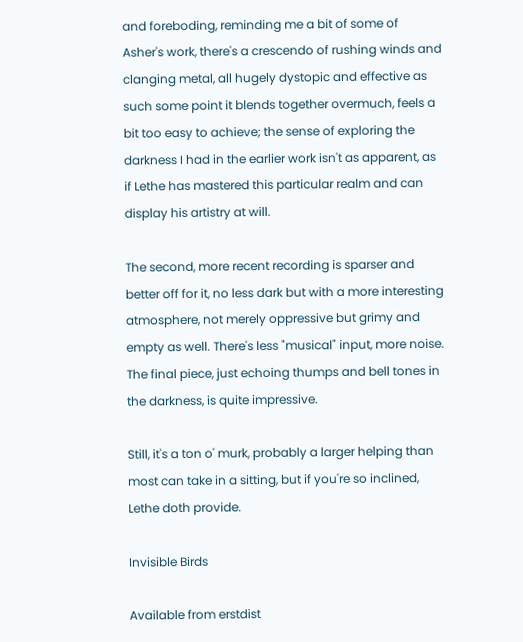and foreboding, reminding me a bit of some of Asher's work, there's a crescendo of rushing winds and clanging metal, all hugely dystopic and effective as such some point it blends together overmuch, feels a bit too easy to achieve; the sense of exploring the darkness I had in the earlier work isn't as apparent, as if Lethe has mastered this particular realm and can display his artistry at will.

The second, more recent recording is sparser and better off for it, no less dark but with a more interesting atmosphere, not merely oppressive but grimy and empty as well. There's less "musical" input, more noise. The final piece, just echoing thumps and bell tones in the darkness, is quite impressive.

Still, it's a ton o' murk, probably a larger helping than most can take in a sitting, but if you're so inclined, Lethe doth provide.

Invisible Birds

Available from erstdist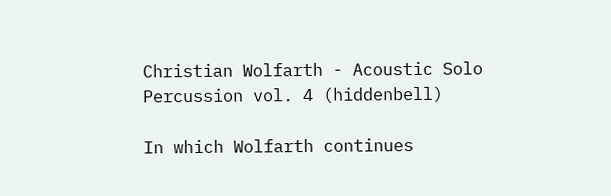Christian Wolfarth - Acoustic Solo Percussion vol. 4 (hiddenbell)

In which Wolfarth continues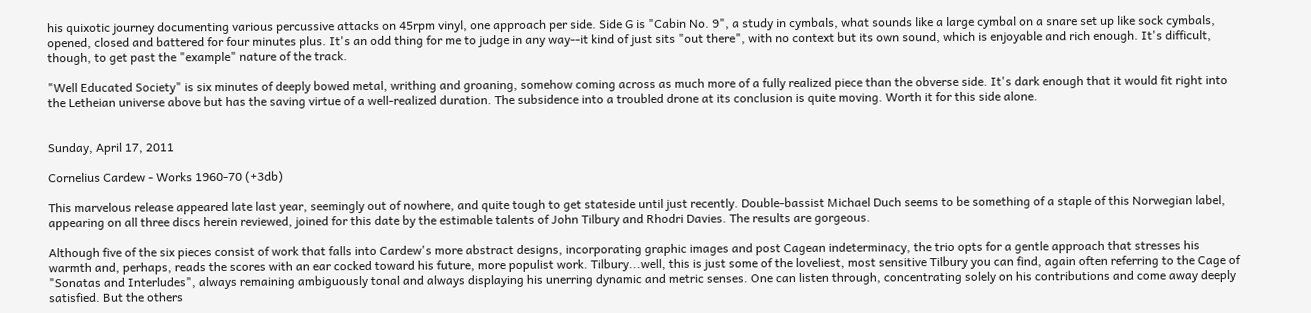his quixotic journey documenting various percussive attacks on 45rpm vinyl, one approach per side. Side G is "Cabin No. 9", a study in cymbals, what sounds like a large cymbal on a snare set up like sock cymbals, opened, closed and battered for four minutes plus. It's an odd thing for me to judge in any way--it kind of just sits "out there", with no context but its own sound, which is enjoyable and rich enough. It's difficult, though, to get past the "example" nature of the track.

"Well Educated Society" is six minutes of deeply bowed metal, writhing and groaning, somehow coming across as much more of a fully realized piece than the obverse side. It's dark enough that it would fit right into the Letheian universe above but has the saving virtue of a well-realized duration. The subsidence into a troubled drone at its conclusion is quite moving. Worth it for this side alone.


Sunday, April 17, 2011

Cornelius Cardew - Works 1960-70 (+3db)

This marvelous release appeared late last year, seemingly out of nowhere, and quite tough to get stateside until just recently. Double-bassist Michael Duch seems to be something of a staple of this Norwegian label, appearing on all three discs herein reviewed, joined for this date by the estimable talents of John Tilbury and Rhodri Davies. The results are gorgeous.

Although five of the six pieces consist of work that falls into Cardew's more abstract designs, incorporating graphic images and post Cagean indeterminacy, the trio opts for a gentle approach that stresses his warmth and, perhaps, reads the scores with an ear cocked toward his future, more populist work. Tilbury...well, this is just some of the loveliest, most sensitive Tilbury you can find, again often referring to the Cage of "Sonatas and Interludes", always remaining ambiguously tonal and always displaying his unerring dynamic and metric senses. One can listen through, concentrating solely on his contributions and come away deeply satisfied. But the others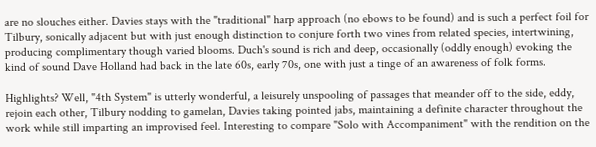are no slouches either. Davies stays with the "traditional" harp approach (no ebows to be found) and is such a perfect foil for Tilbury, sonically adjacent but with just enough distinction to conjure forth two vines from related species, intertwining, producing complimentary though varied blooms. Duch's sound is rich and deep, occasionally (oddly enough) evoking the kind of sound Dave Holland had back in the late 60s, early 70s, one with just a tinge of an awareness of folk forms.

Highlights? Well, "4th System" is utterly wonderful, a leisurely unspooling of passages that meander off to the side, eddy, rejoin each other, Tilbury nodding to gamelan, Davies taking pointed jabs, maintaining a definite character throughout the work while still imparting an improvised feel. Interesting to compare "Solo with Accompaniment" with the rendition on the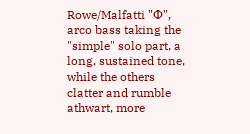Rowe/Malfatti "Φ", arco bass taking the "simple" solo part, a long, sustained tone, while the others clatter and rumble athwart, more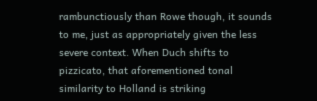rambunctiously than Rowe though, it sounds to me, just as appropriately given the less severe context. When Duch shifts to pizzicato, that aforementioned tonal similarity to Holland is striking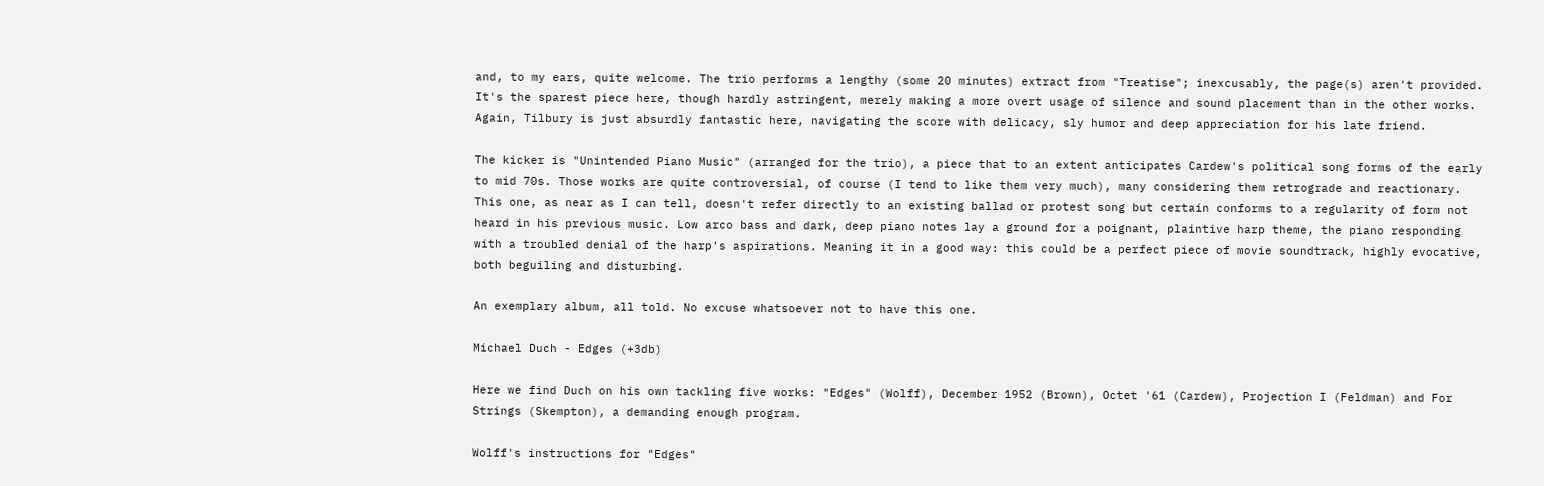and, to my ears, quite welcome. The trio performs a lengthy (some 20 minutes) extract from "Treatise"; inexcusably, the page(s) aren't provided. It's the sparest piece here, though hardly astringent, merely making a more overt usage of silence and sound placement than in the other works. Again, Tilbury is just absurdly fantastic here, navigating the score with delicacy, sly humor and deep appreciation for his late friend.

The kicker is "Unintended Piano Music" (arranged for the trio), a piece that to an extent anticipates Cardew's political song forms of the early to mid 70s. Those works are quite controversial, of course (I tend to like them very much), many considering them retrograde and reactionary. This one, as near as I can tell, doesn't refer directly to an existing ballad or protest song but certain conforms to a regularity of form not heard in his previous music. Low arco bass and dark, deep piano notes lay a ground for a poignant, plaintive harp theme, the piano responding with a troubled denial of the harp's aspirations. Meaning it in a good way: this could be a perfect piece of movie soundtrack, highly evocative, both beguiling and disturbing.

An exemplary album, all told. No excuse whatsoever not to have this one.

Michael Duch - Edges (+3db)

Here we find Duch on his own tackling five works: "Edges" (Wolff), December 1952 (Brown), Octet '61 (Cardew), Projection I (Feldman) and For Strings (Skempton), a demanding enough program.

Wolff's instructions for "Edges"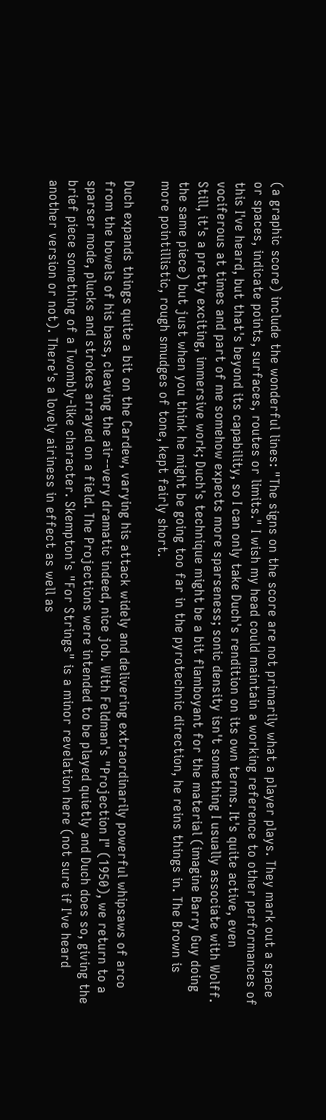(a graphic score) include the wonderful lines: "The signs on the score are not primarily what a player plays. They mark out a space or spaces, indicate points, surfaces, routes or limits." I wish my head could maintain a working reference to other performances of this I've heard, but that's beyond its capability, so I can only take Duch's rendition on its own terms. It's quite active, even vociferous at times and part of me somehow expects more sparseness; sonic density isn't something I usually associate with Wolff. Still, it's a pretty exciting, immersive work; Duch's technique might be a bit flamboyant for the material (imagine Barry Guy doing the same piece) but just when you think he might be going too far in the pyrotechnic direction, he reins things in. The Brown is more pointillistic, rough smudges of tone, kept fairly short.

Duch expands things quite a bit on the Cardew, varying his attack widely and delivering extraordinarily powerful whipsaws of arco from the bowels of his bass, cleaving the air--very dramatic indeed, nice job. With Feldman's "Projection I" (1950), we return to a sparser mode, plucks and strokes arrayed on a field. The Projections were intended to be played quietly and Duch does so, giving the brief piece something of a Twombly-like character. Skempton's "For Strings" is a minor revelation here (not sure if I've heard another version or not). There's a lovely airiness in effect as well as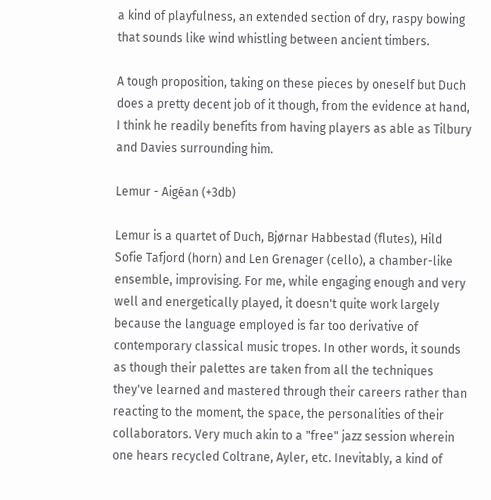a kind of playfulness, an extended section of dry, raspy bowing that sounds like wind whistling between ancient timbers.

A tough proposition, taking on these pieces by oneself but Duch does a pretty decent job of it though, from the evidence at hand, I think he readily benefits from having players as able as Tilbury and Davies surrounding him.

Lemur - Aigéan (+3db)

Lemur is a quartet of Duch, Bjørnar Habbestad (flutes), Hild Sofie Tafjord (horn) and Len Grenager (cello), a chamber-like ensemble, improvising. For me, while engaging enough and very well and energetically played, it doesn't quite work largely because the language employed is far too derivative of contemporary classical music tropes. In other words, it sounds as though their palettes are taken from all the techniques they've learned and mastered through their careers rather than reacting to the moment, the space, the personalities of their collaborators. Very much akin to a "free" jazz session wherein one hears recycled Coltrane, Ayler, etc. Inevitably, a kind of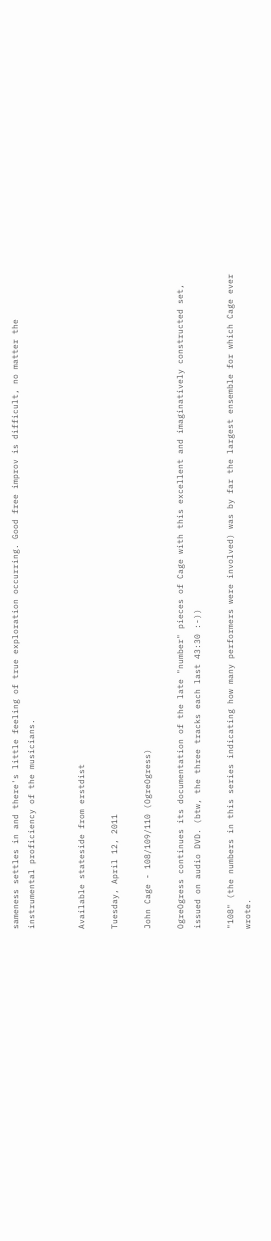sameness settles in and there's little feeling of true exploration occurring. Good free improv is difficult, no matter the instrumental proficiency of the musicians.


Available stateside from erstdist

Tuesday, April 12, 2011

John Cage - 108/109/110 (OgreOgress)

OgreOgress continues its documentation of the late "number" pieces of Cage with this excellent and imaginatively constructed set, issued on audio DVD. (btw, the three tracks each last 43:30 :-))

"108" (the numbers in this series indicating how many performers were involved) was by far the largest ensemble for which Cage ever wrote.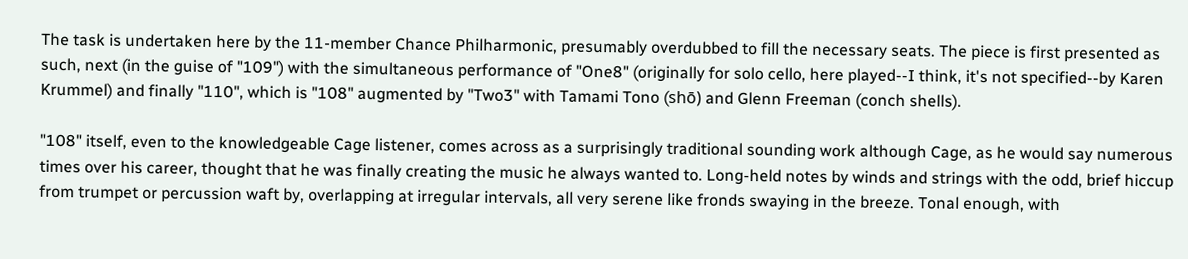The task is undertaken here by the 11-member Chance Philharmonic, presumably overdubbed to fill the necessary seats. The piece is first presented as such, next (in the guise of "109") with the simultaneous performance of "One8" (originally for solo cello, here played--I think, it's not specified--by Karen Krummel) and finally "110", which is "108" augmented by "Two3" with Tamami Tono (shō) and Glenn Freeman (conch shells).

"108" itself, even to the knowledgeable Cage listener, comes across as a surprisingly traditional sounding work although Cage, as he would say numerous times over his career, thought that he was finally creating the music he always wanted to. Long-held notes by winds and strings with the odd, brief hiccup from trumpet or percussion waft by, overlapping at irregular intervals, all very serene like fronds swaying in the breeze. Tonal enough, with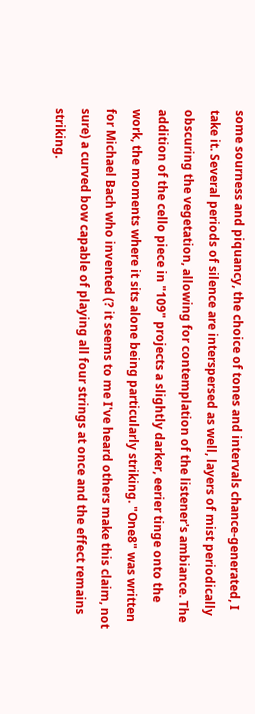some sourness and piquancy, the choice of tones and intervals chance-generated, I take it. Several periods of silence are interspersed as well, layers of mist periodically obscuring the vegetation, allowing for contemplation of the listener's ambiance. The addition of the cello piece in "109" projects a slightly darker, eerier tinge onto the work, the moments where it sits alone being particularly striking. "One8" was written for Michael Bach who invented (? it seems to me I've heard others make this claim, not sure) a curved bow capable of playing all four strings at once and the effect remains striking.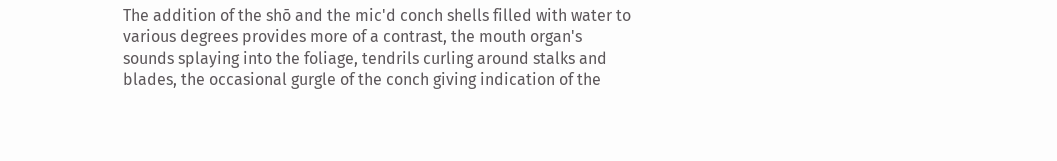The addition of the shō and the mic'd conch shells filled with water to various degrees provides more of a contrast, the mouth organ's sounds splaying into the foliage, tendrils curling around stalks and blades, the occasional gurgle of the conch giving indication of the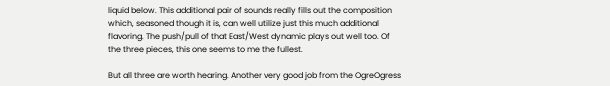liquid below. This additional pair of sounds really fills out the composition which, seasoned though it is, can well utilize just this much additional flavoring. The push/pull of that East/West dynamic plays out well too. Of the three pieces, this one seems to me the fullest.

But all three are worth hearing. Another very good job from the OgreOgress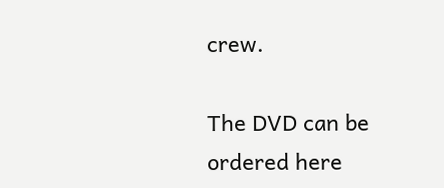crew.

The DVD can be ordered here